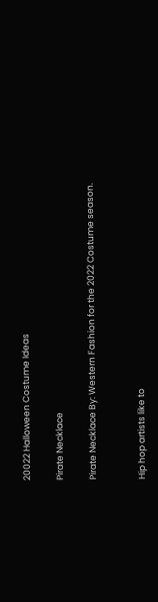20022 Halloween Costume Ideas

Pirate Necklace

Pirate Necklace By: Western Fashion for the 2022 Costume season.


Hip hop artists like to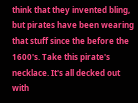think that they invented bling, but pirates have been wearing that stuff since the before the 1600's. Take this pirate's necklace. It's all decked out with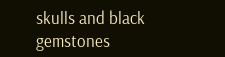skulls and black gemstones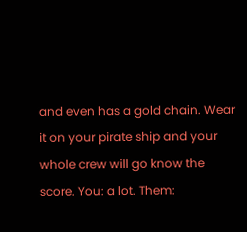and even has a gold chain. Wear it on your pirate ship and your whole crew will go know the score. You: a lot. Them: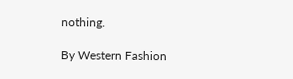nothing.

By Western Fashion